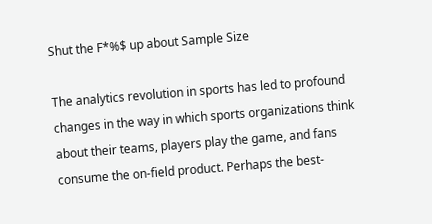Shut the F*%$ up about Sample Size

The analytics revolution in sports has led to profound changes in the way in which sports organizations think about their teams, players play the game, and fans consume the on-field product. Perhaps the best-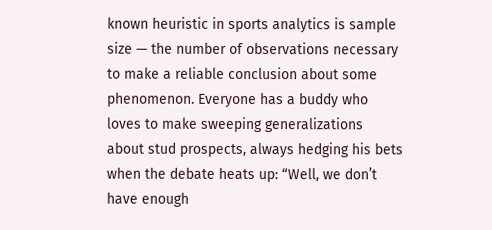known heuristic in sports analytics is sample size — the number of observations necessary to make a reliable conclusion about some phenomenon. Everyone has a buddy who loves to make sweeping generalizations about stud prospects, always hedging his bets when the debate heats up: “Well, we don’t have enough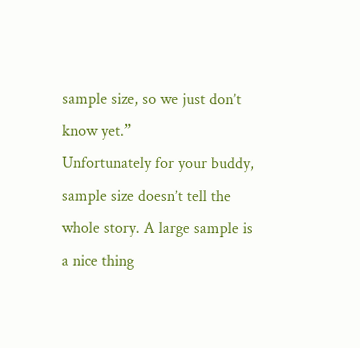sample size, so we just don’t know yet.”
Unfortunately for your buddy, sample size doesn’t tell the whole story. A large sample is a nice thing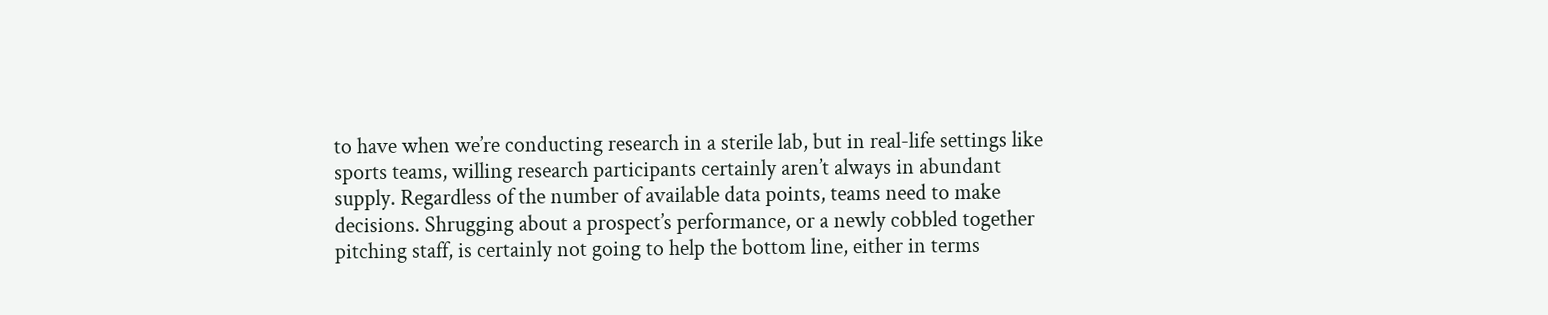to have when we’re conducting research in a sterile lab, but in real-life settings like sports teams, willing research participants certainly aren’t always in abundant supply. Regardless of the number of available data points, teams need to make decisions. Shrugging about a prospect’s performance, or a newly cobbled together pitching staff, is certainly not going to help the bottom line, either in terms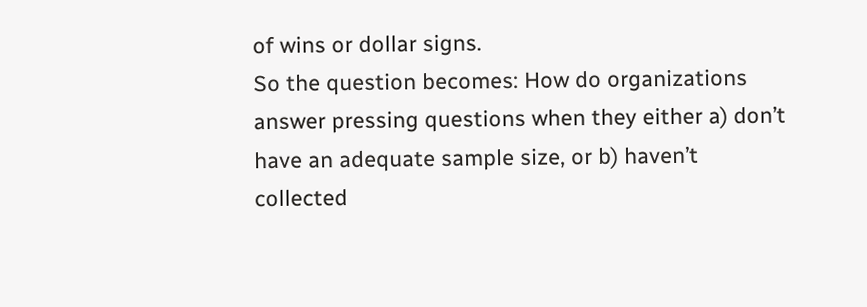of wins or dollar signs.
So the question becomes: How do organizations answer pressing questions when they either a) don’t have an adequate sample size, or b) haven’t collected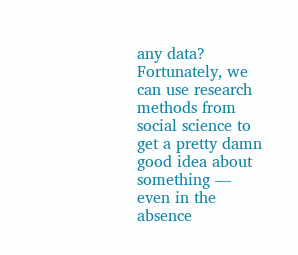any data? Fortunately, we can use research methods from social science to get a pretty damn good idea about something — even in the absence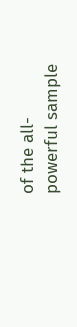of the all-powerful sample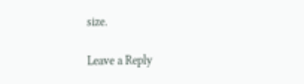size.

Leave a Reply